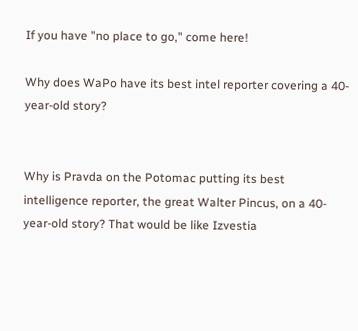If you have "no place to go," come here!

Why does WaPo have its best intel reporter covering a 40-year-old story?


Why is Pravda on the Potomac putting its best intelligence reporter, the great Walter Pincus, on a 40-year-old story? That would be like Izvestia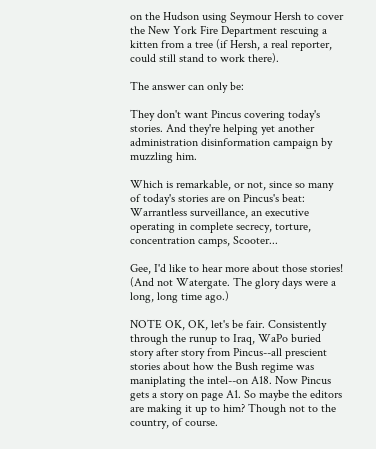on the Hudson using Seymour Hersh to cover the New York Fire Department rescuing a kitten from a tree (if Hersh, a real reporter, could still stand to work there).

The answer can only be:

They don't want Pincus covering today's stories. And they're helping yet another administration disinformation campaign by muzzling him.

Which is remarkable, or not, since so many of today's stories are on Pincus's beat: Warrantless surveillance, an executive operating in complete secrecy, torture, concentration camps, Scooter...

Gee, I'd like to hear more about those stories! (And not Watergate. The glory days were a long, long time ago.)

NOTE OK, OK, let's be fair. Consistently through the runup to Iraq, WaPo buried story after story from Pincus--all prescient stories about how the Bush regime was maniplating the intel--on A18. Now Pincus gets a story on page A1. So maybe the editors are making it up to him? Though not to the country, of course.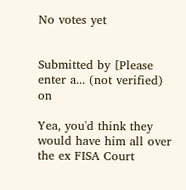No votes yet


Submitted by [Please enter a... (not verified) on

Yea, you'd think they would have him all over the ex FISA Court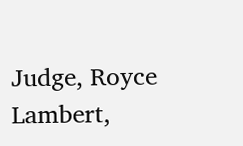Judge, Royce Lambert,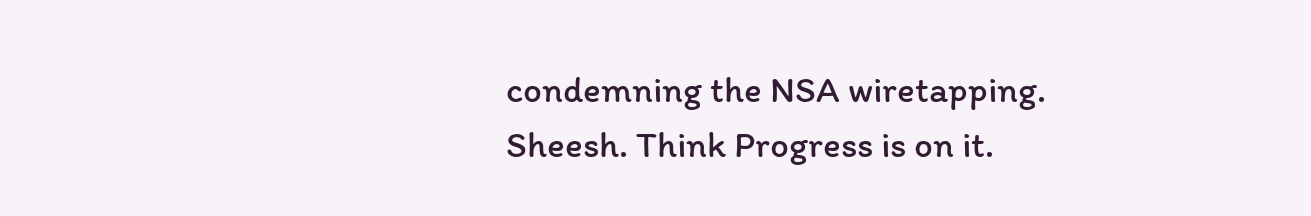condemning the NSA wiretapping. Sheesh. Think Progress is on it.